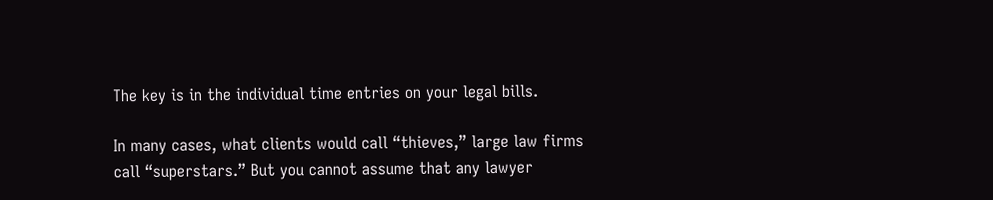The key is in the individual time entries on your legal bills.

In many cases, what clients would call “thieves,” large law firms call “superstars.” But you cannot assume that any lawyer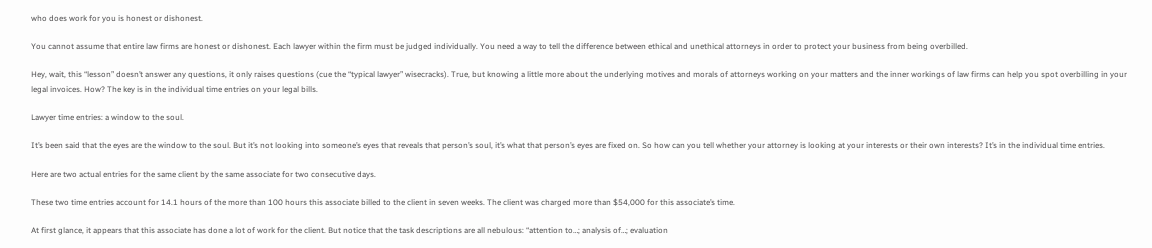who does work for you is honest or dishonest.

You cannot assume that entire law firms are honest or dishonest. Each lawyer within the firm must be judged individually. You need a way to tell the difference between ethical and unethical attorneys in order to protect your business from being overbilled.

Hey, wait, this “lesson” doesn’t answer any questions, it only raises questions (cue the “typical lawyer” wisecracks). True, but knowing a little more about the underlying motives and morals of attorneys working on your matters and the inner workings of law firms can help you spot overbilling in your legal invoices. How? The key is in the individual time entries on your legal bills.

Lawyer time entries: a window to the soul.

It’s been said that the eyes are the window to the soul. But it’s not looking into someone’s eyes that reveals that person’s soul, it’s what that person’s eyes are fixed on. So how can you tell whether your attorney is looking at your interests or their own interests? It’s in the individual time entries.

Here are two actual entries for the same client by the same associate for two consecutive days.

These two time entries account for 14.1 hours of the more than 100 hours this associate billed to the client in seven weeks. The client was charged more than $54,000 for this associate’s time.

At first glance, it appears that this associate has done a lot of work for the client. But notice that the task descriptions are all nebulous: “attention to…; analysis of…; evaluation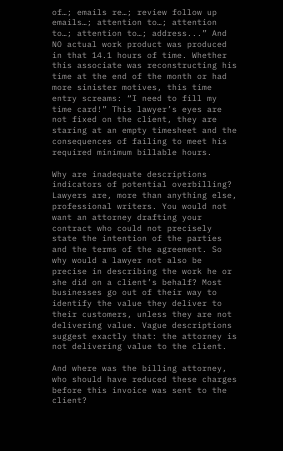of…; emails re…; review follow up emails…; attention to…; attention to…; attention to…; address...” And NO actual work product was produced in that 14.1 hours of time. Whether this associate was reconstructing his time at the end of the month or had more sinister motives, this time entry screams: “I need to fill my time card!” This lawyer’s eyes are not fixed on the client, they are staring at an empty timesheet and the consequences of failing to meet his required minimum billable hours.

Why are inadequate descriptions indicators of potential overbilling? Lawyers are, more than anything else, professional writers. You would not want an attorney drafting your contract who could not precisely state the intention of the parties and the terms of the agreement. So why would a lawyer not also be precise in describing the work he or she did on a client’s behalf? Most businesses go out of their way to identify the value they deliver to their customers, unless they are not delivering value. Vague descriptions suggest exactly that: the attorney is not delivering value to the client.

And where was the billing attorney, who should have reduced these charges before this invoice was sent to the client?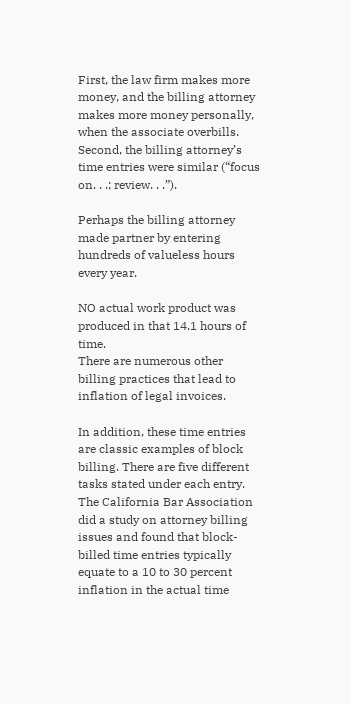First, the law firm makes more money, and the billing attorney makes more money personally, when the associate overbills. Second, the billing attorney’s time entries were similar (“focus on. . .; review. . .”).

Perhaps the billing attorney made partner by entering hundreds of valueless hours every year.

NO actual work product was produced in that 14.1 hours of time.
There are numerous other billing practices that lead to inflation of legal invoices.

In addition, these time entries are classic examples of block billing. There are five different tasks stated under each entry. The California Bar Association did a study on attorney billing issues and found that block-billed time entries typically equate to a 10 to 30 percent inflation in the actual time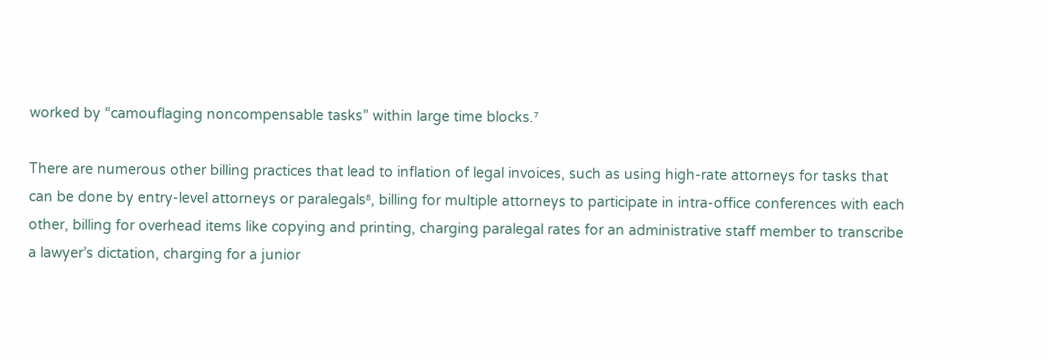worked by “camouflaging noncompensable tasks” within large time blocks.⁷

There are numerous other billing practices that lead to inflation of legal invoices, such as using high-rate attorneys for tasks that can be done by entry-level attorneys or paralegals⁸, billing for multiple attorneys to participate in intra-office conferences with each other, billing for overhead items like copying and printing, charging paralegal rates for an administrative staff member to transcribe a lawyer’s dictation, charging for a junior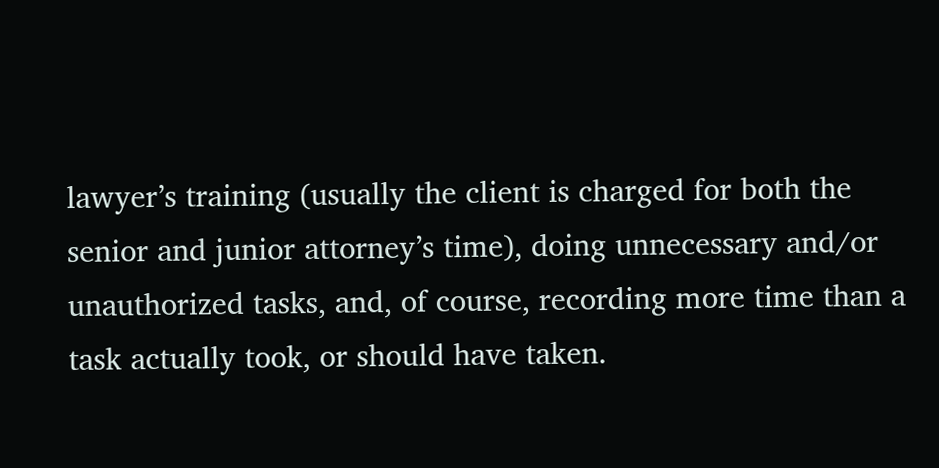lawyer’s training (usually the client is charged for both the senior and junior attorney’s time), doing unnecessary and/or unauthorized tasks, and, of course, recording more time than a task actually took, or should have taken.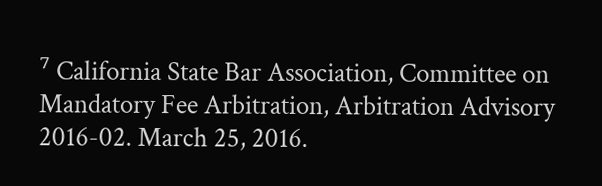⁷ California State Bar Association, Committee on Mandatory Fee Arbitration, Arbitration Advisory 2016-02. March 25, 2016.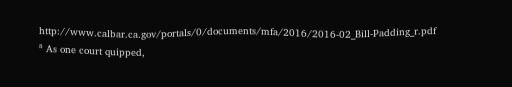http://www.calbar.ca.gov/portals/0/documents/mfa/2016/2016-02_Bill-Padding_r.pdf ⁸ As one court quipped,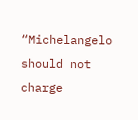“Michelangelo should not charge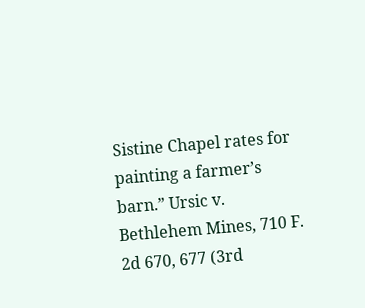Sistine Chapel rates for painting a farmer’s barn.” Ursic v. Bethlehem Mines, 710 F. 2d 670, 677 (3rd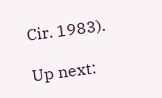Cir. 1983).

Up next: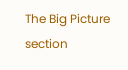The Big Picture section